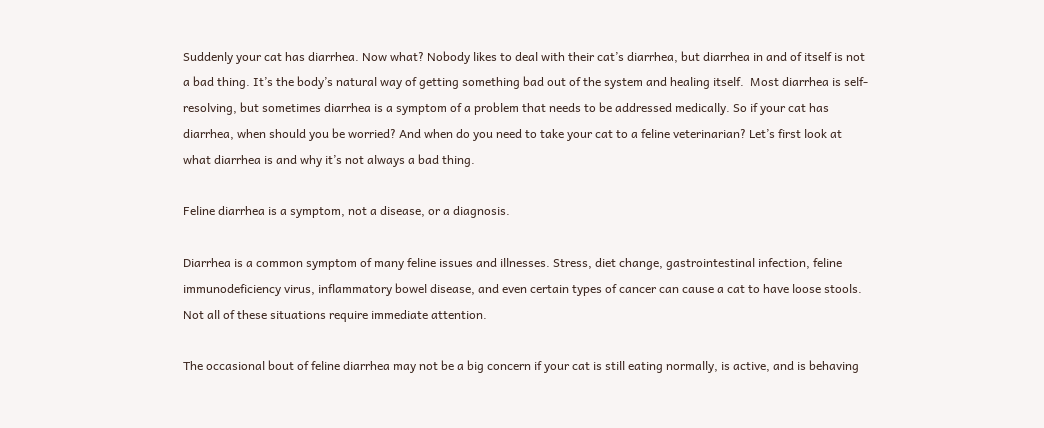Suddenly your cat has diarrhea. Now what? Nobody likes to deal with their cat’s diarrhea, but diarrhea in and of itself is not a bad thing. It’s the body’s natural way of getting something bad out of the system and healing itself.  Most diarrhea is self-resolving, but sometimes diarrhea is a symptom of a problem that needs to be addressed medically. So if your cat has diarrhea, when should you be worried? And when do you need to take your cat to a feline veterinarian? Let’s first look at what diarrhea is and why it’s not always a bad thing.

Feline diarrhea is a symptom, not a disease, or a diagnosis.

Diarrhea is a common symptom of many feline issues and illnesses. Stress, diet change, gastrointestinal infection, feline immunodeficiency virus, inflammatory bowel disease, and even certain types of cancer can cause a cat to have loose stools. Not all of these situations require immediate attention.

The occasional bout of feline diarrhea may not be a big concern if your cat is still eating normally, is active, and is behaving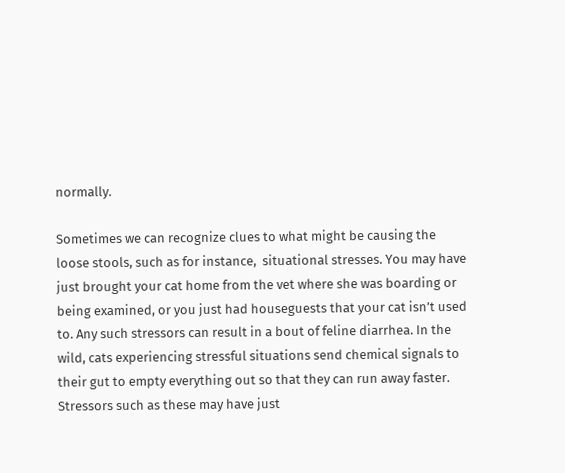normally.

Sometimes we can recognize clues to what might be causing the loose stools, such as for instance,  situational stresses. You may have just brought your cat home from the vet where she was boarding or being examined, or you just had houseguests that your cat isn’t used to. Any such stressors can result in a bout of feline diarrhea. In the wild, cats experiencing stressful situations send chemical signals to their gut to empty everything out so that they can run away faster.  Stressors such as these may have just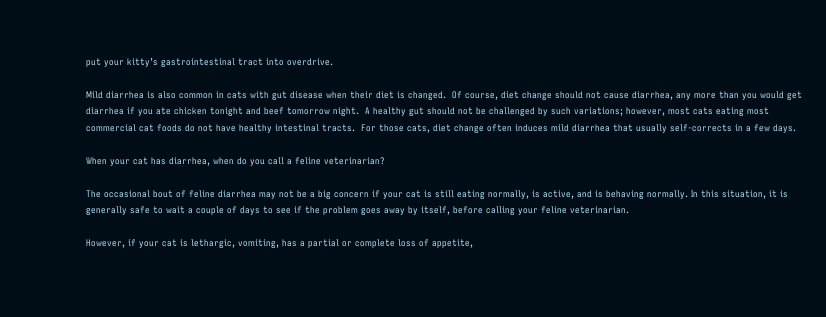put your kitty’s gastrointestinal tract into overdrive.

Mild diarrhea is also common in cats with gut disease when their diet is changed.  Of course, diet change should not cause diarrhea, any more than you would get diarrhea if you ate chicken tonight and beef tomorrow night.  A healthy gut should not be challenged by such variations; however, most cats eating most commercial cat foods do not have healthy intestinal tracts.  For those cats, diet change often induces mild diarrhea that usually self-corrects in a few days.

When your cat has diarrhea, when do you call a feline veterinarian?

The occasional bout of feline diarrhea may not be a big concern if your cat is still eating normally, is active, and is behaving normally. In this situation, it is generally safe to wait a couple of days to see if the problem goes away by itself, before calling your feline veterinarian.

However, if your cat is lethargic, vomiting, has a partial or complete loss of appetite,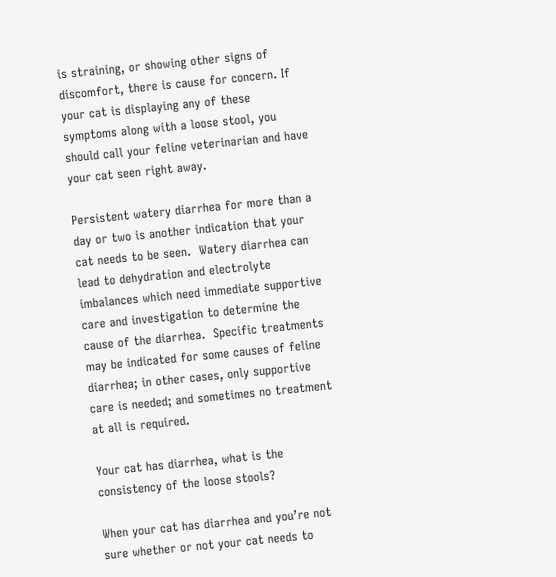is straining, or showing other signs of discomfort, there is cause for concern. If your cat is displaying any of these symptoms along with a loose stool, you should call your feline veterinarian and have your cat seen right away.

Persistent watery diarrhea for more than a day or two is another indication that your cat needs to be seen.  Watery diarrhea can lead to dehydration and electrolyte imbalances which need immediate supportive care and investigation to determine the cause of the diarrhea.  Specific treatments may be indicated for some causes of feline diarrhea; in other cases, only supportive care is needed; and sometimes no treatment at all is required.

Your cat has diarrhea, what is the consistency of the loose stools?

When your cat has diarrhea and you’re not sure whether or not your cat needs to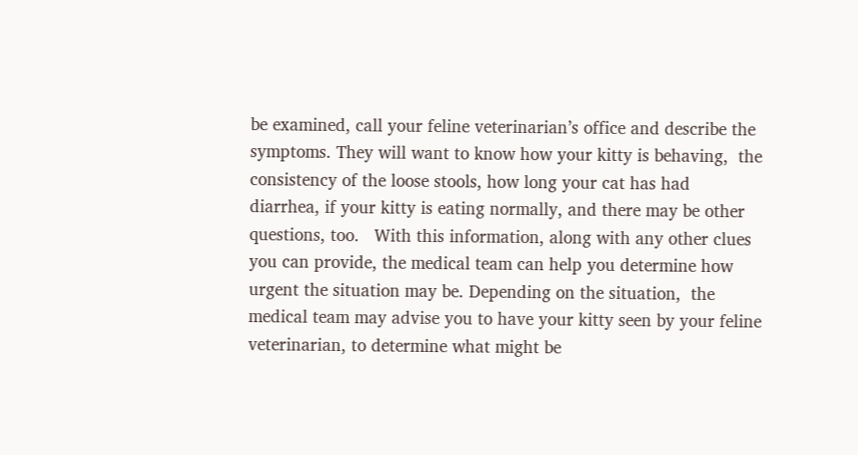be examined, call your feline veterinarian’s office and describe the symptoms. They will want to know how your kitty is behaving,  the consistency of the loose stools, how long your cat has had diarrhea, if your kitty is eating normally, and there may be other questions, too.   With this information, along with any other clues you can provide, the medical team can help you determine how urgent the situation may be. Depending on the situation,  the medical team may advise you to have your kitty seen by your feline veterinarian, to determine what might be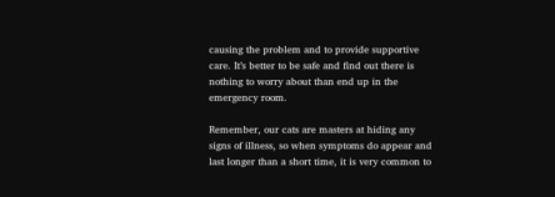causing the problem and to provide supportive care. It’s better to be safe and find out there is nothing to worry about than end up in the emergency room.

Remember, our cats are masters at hiding any signs of illness, so when symptoms do appear and last longer than a short time, it is very common to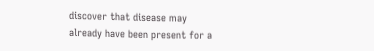discover that disease may already have been present for a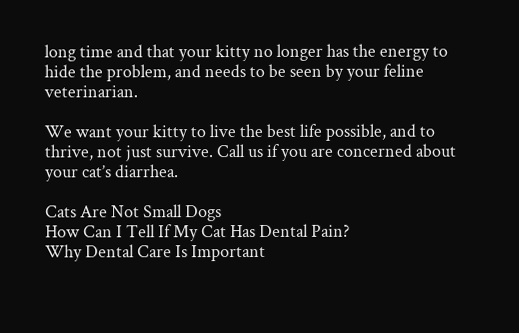long time and that your kitty no longer has the energy to hide the problem, and needs to be seen by your feline veterinarian.

We want your kitty to live the best life possible, and to thrive, not just survive. Call us if you are concerned about your cat’s diarrhea.

Cats Are Not Small Dogs
How Can I Tell If My Cat Has Dental Pain?
Why Dental Care Is Important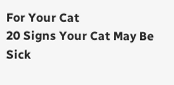For Your Cat
20 Signs Your Cat May Be Sick